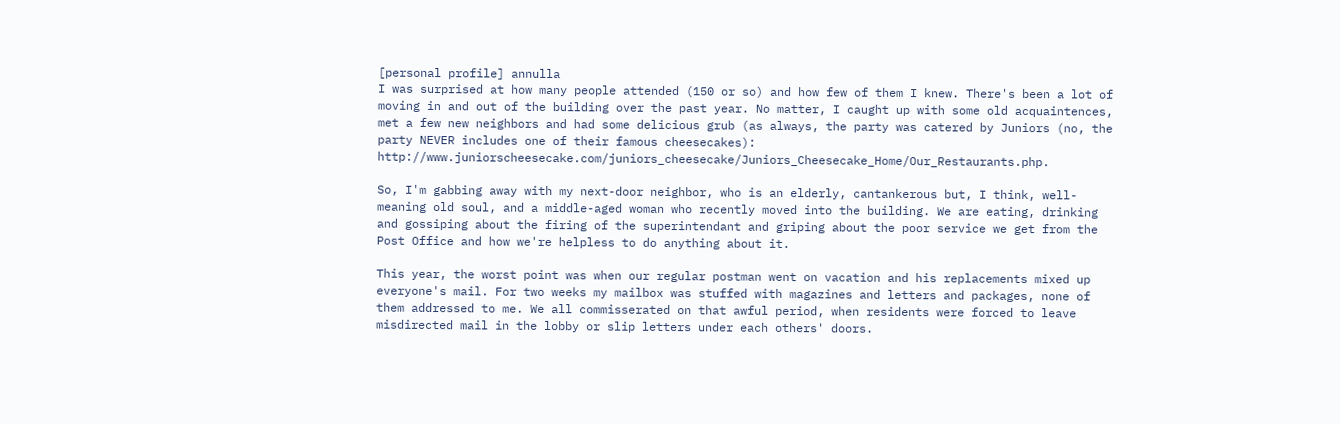[personal profile] annulla
I was surprised at how many people attended (150 or so) and how few of them I knew. There's been a lot of moving in and out of the building over the past year. No matter, I caught up with some old acquaintences, met a few new neighbors and had some delicious grub (as always, the party was catered by Juniors (no, the party NEVER includes one of their famous cheesecakes): http://www.juniorscheesecake.com/juniors_cheesecake/Juniors_Cheesecake_Home/Our_Restaurants.php.

So, I'm gabbing away with my next-door neighbor, who is an elderly, cantankerous but, I think, well-meaning old soul, and a middle-aged woman who recently moved into the building. We are eating, drinking and gossiping about the firing of the superintendant and griping about the poor service we get from the Post Office and how we're helpless to do anything about it.

This year, the worst point was when our regular postman went on vacation and his replacements mixed up everyone's mail. For two weeks my mailbox was stuffed with magazines and letters and packages, none of them addressed to me. We all commisserated on that awful period, when residents were forced to leave misdirected mail in the lobby or slip letters under each others' doors.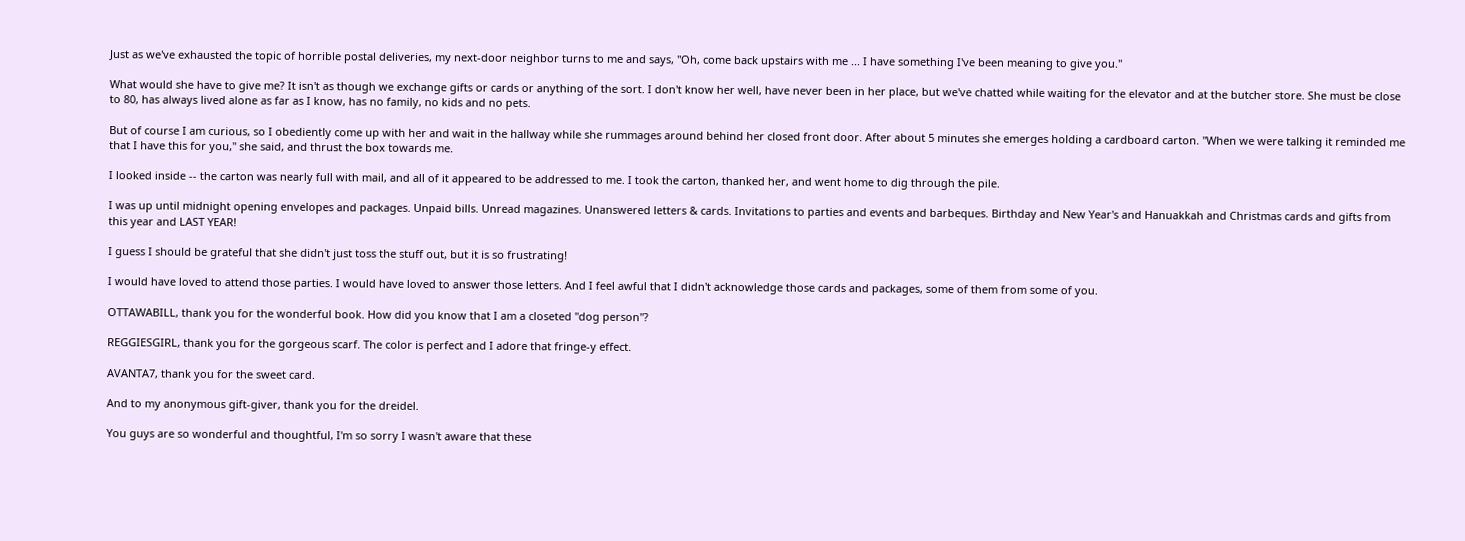Just as we've exhausted the topic of horrible postal deliveries, my next-door neighbor turns to me and says, "Oh, come back upstairs with me ... I have something I've been meaning to give you."

What would she have to give me? It isn't as though we exchange gifts or cards or anything of the sort. I don't know her well, have never been in her place, but we've chatted while waiting for the elevator and at the butcher store. She must be close to 80, has always lived alone as far as I know, has no family, no kids and no pets.

But of course I am curious, so I obediently come up with her and wait in the hallway while she rummages around behind her closed front door. After about 5 minutes she emerges holding a cardboard carton. "When we were talking it reminded me that I have this for you," she said, and thrust the box towards me.

I looked inside -- the carton was nearly full with mail, and all of it appeared to be addressed to me. I took the carton, thanked her, and went home to dig through the pile.

I was up until midnight opening envelopes and packages. Unpaid bills. Unread magazines. Unanswered letters & cards. Invitations to parties and events and barbeques. Birthday and New Year's and Hanuakkah and Christmas cards and gifts from this year and LAST YEAR!

I guess I should be grateful that she didn't just toss the stuff out, but it is so frustrating!

I would have loved to attend those parties. I would have loved to answer those letters. And I feel awful that I didn't acknowledge those cards and packages, some of them from some of you.

OTTAWABILL, thank you for the wonderful book. How did you know that I am a closeted "dog person"?

REGGIESGIRL, thank you for the gorgeous scarf. The color is perfect and I adore that fringe-y effect.

AVANTA7, thank you for the sweet card.

And to my anonymous gift-giver, thank you for the dreidel.

You guys are so wonderful and thoughtful, I'm so sorry I wasn't aware that these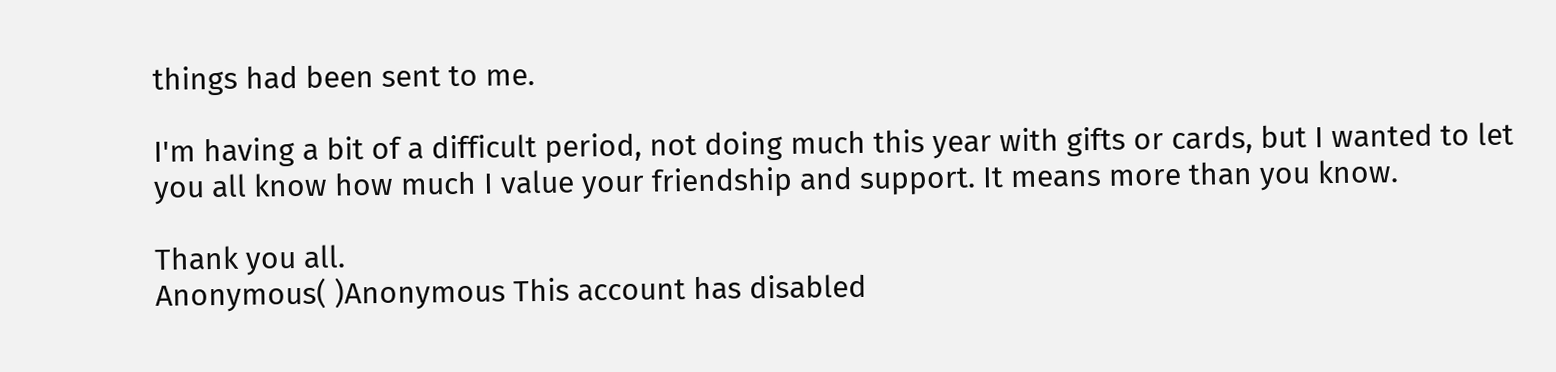things had been sent to me.

I'm having a bit of a difficult period, not doing much this year with gifts or cards, but I wanted to let you all know how much I value your friendship and support. It means more than you know.

Thank you all.
Anonymous( )Anonymous This account has disabled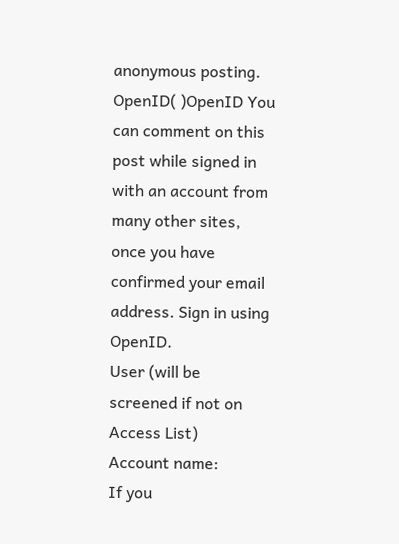anonymous posting.
OpenID( )OpenID You can comment on this post while signed in with an account from many other sites, once you have confirmed your email address. Sign in using OpenID.
User (will be screened if not on Access List)
Account name:
If you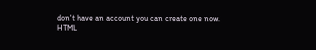don't have an account you can create one now.
HTML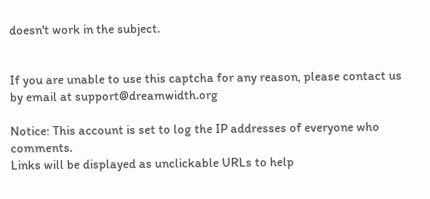doesn't work in the subject.


If you are unable to use this captcha for any reason, please contact us by email at support@dreamwidth.org

Notice: This account is set to log the IP addresses of everyone who comments.
Links will be displayed as unclickable URLs to help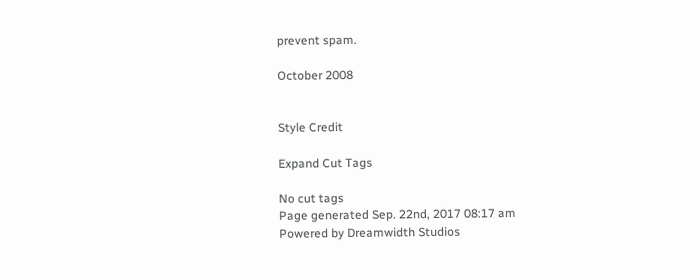prevent spam.

October 2008


Style Credit

Expand Cut Tags

No cut tags
Page generated Sep. 22nd, 2017 08:17 am
Powered by Dreamwidth Studios